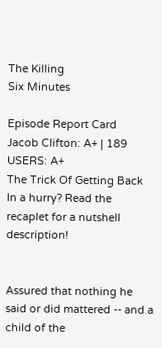The Killing
Six Minutes

Episode Report Card
Jacob Clifton: A+ | 189 USERS: A+
The Trick Of Getting Back
In a hurry? Read the recaplet for a nutshell description!


Assured that nothing he said or did mattered -- and a child of the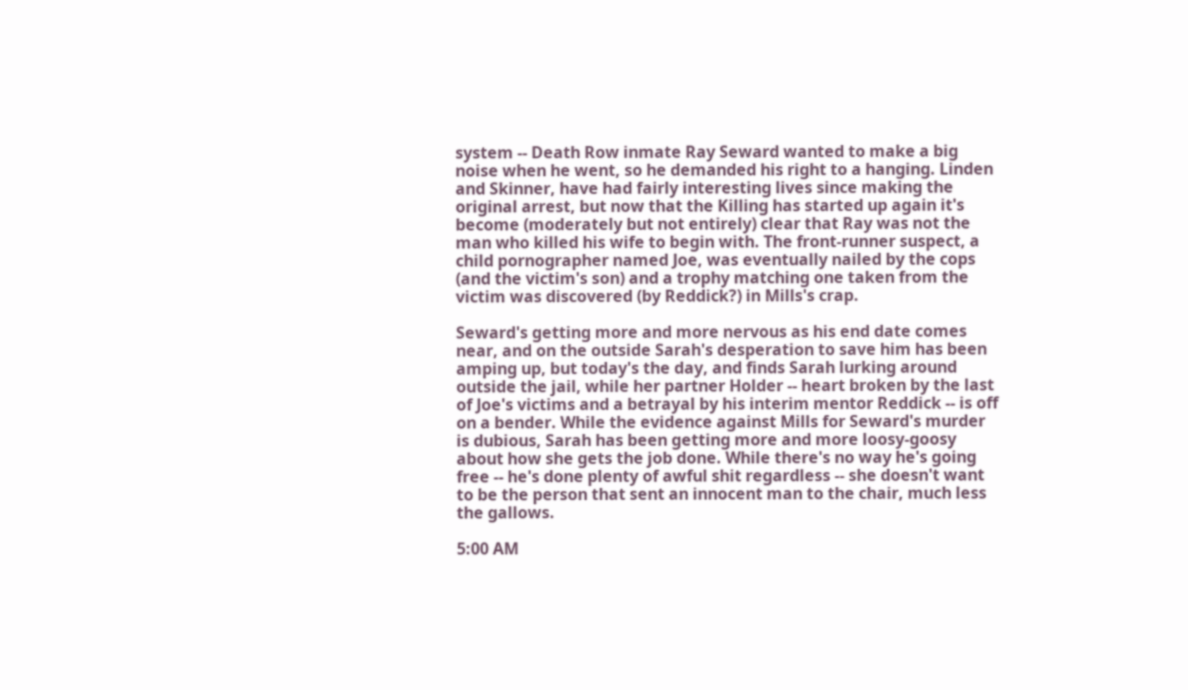system -- Death Row inmate Ray Seward wanted to make a big noise when he went, so he demanded his right to a hanging. Linden and Skinner, have had fairly interesting lives since making the original arrest, but now that the Killing has started up again it's become (moderately but not entirely) clear that Ray was not the man who killed his wife to begin with. The front-runner suspect, a child pornographer named Joe, was eventually nailed by the cops (and the victim's son) and a trophy matching one taken from the victim was discovered (by Reddick?) in Mills's crap.

Seward's getting more and more nervous as his end date comes near, and on the outside Sarah's desperation to save him has been amping up, but today's the day, and finds Sarah lurking around outside the jail, while her partner Holder -- heart broken by the last of Joe's victims and a betrayal by his interim mentor Reddick -- is off on a bender. While the evidence against Mills for Seward's murder is dubious, Sarah has been getting more and more loosy-goosy about how she gets the job done. While there's no way he's going free -- he's done plenty of awful shit regardless -- she doesn't want to be the person that sent an innocent man to the chair, much less the gallows.

5:00 AM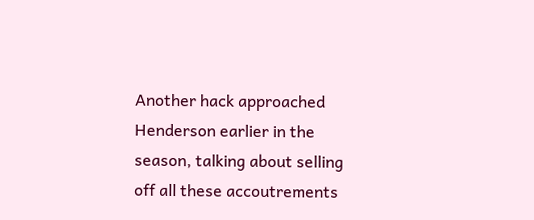Another hack approached Henderson earlier in the season, talking about selling off all these accoutrements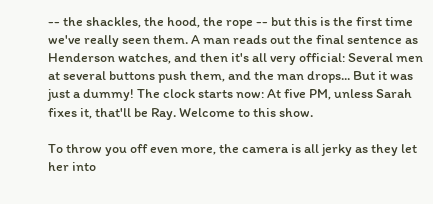-- the shackles, the hood, the rope -- but this is the first time we've really seen them. A man reads out the final sentence as Henderson watches, and then it's all very official: Several men at several buttons push them, and the man drops... But it was just a dummy! The clock starts now: At five PM, unless Sarah fixes it, that'll be Ray. Welcome to this show.

To throw you off even more, the camera is all jerky as they let her into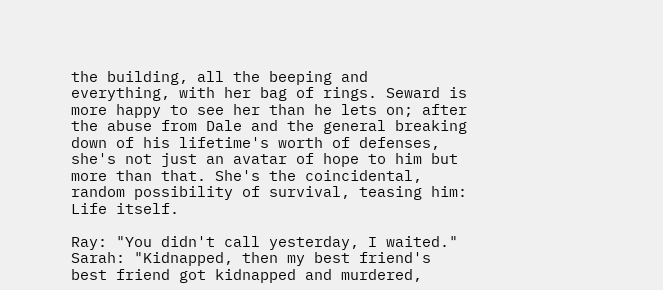the building, all the beeping and everything, with her bag of rings. Seward is more happy to see her than he lets on; after the abuse from Dale and the general breaking down of his lifetime's worth of defenses, she's not just an avatar of hope to him but more than that. She's the coincidental, random possibility of survival, teasing him: Life itself.

Ray: "You didn't call yesterday, I waited."
Sarah: "Kidnapped, then my best friend's best friend got kidnapped and murdered,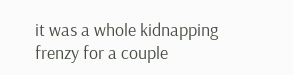it was a whole kidnapping frenzy for a couple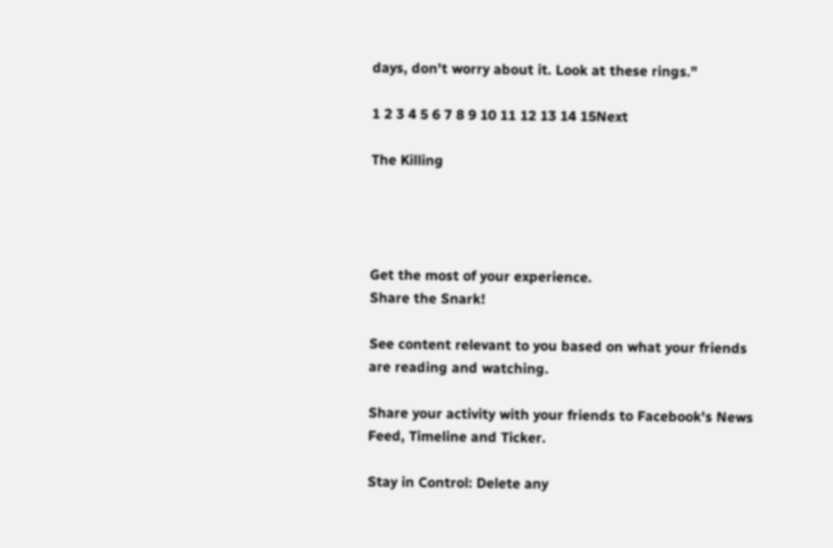days, don't worry about it. Look at these rings."

1 2 3 4 5 6 7 8 9 10 11 12 13 14 15Next

The Killing




Get the most of your experience.
Share the Snark!

See content relevant to you based on what your friends are reading and watching.

Share your activity with your friends to Facebook's News Feed, Timeline and Ticker.

Stay in Control: Delete any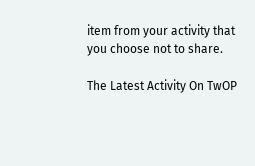item from your activity that you choose not to share.

The Latest Activity On TwOP